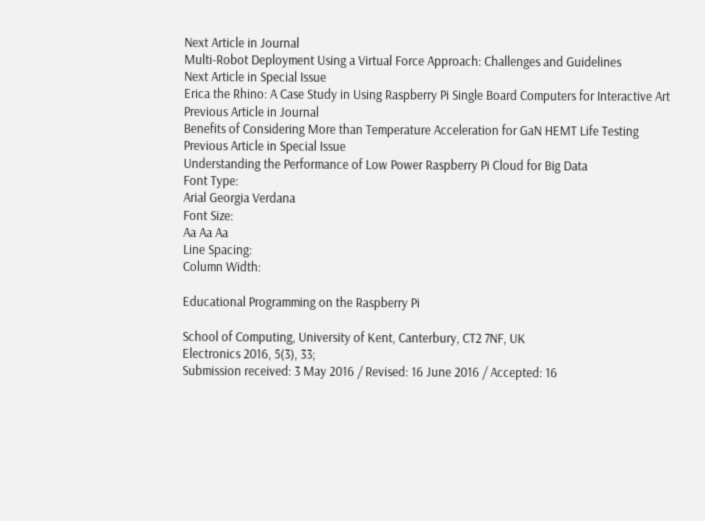Next Article in Journal
Multi-Robot Deployment Using a Virtual Force Approach: Challenges and Guidelines
Next Article in Special Issue
Erica the Rhino: A Case Study in Using Raspberry Pi Single Board Computers for Interactive Art
Previous Article in Journal
Benefits of Considering More than Temperature Acceleration for GaN HEMT Life Testing
Previous Article in Special Issue
Understanding the Performance of Low Power Raspberry Pi Cloud for Big Data
Font Type:
Arial Georgia Verdana
Font Size:
Aa Aa Aa
Line Spacing:
Column Width:

Educational Programming on the Raspberry Pi

School of Computing, University of Kent, Canterbury, CT2 7NF, UK
Electronics 2016, 5(3), 33;
Submission received: 3 May 2016 / Revised: 16 June 2016 / Accepted: 16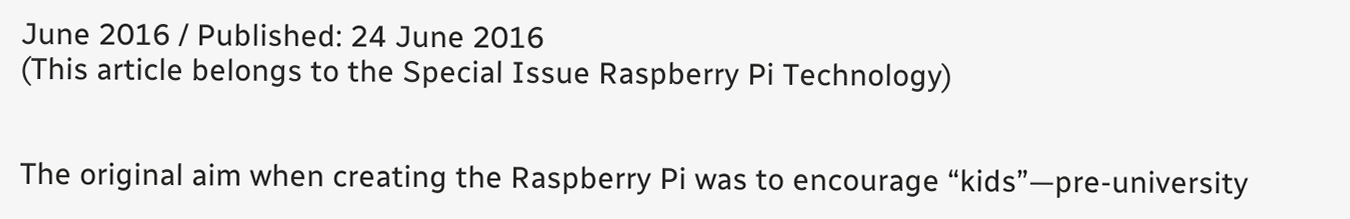June 2016 / Published: 24 June 2016
(This article belongs to the Special Issue Raspberry Pi Technology)


The original aim when creating the Raspberry Pi was to encourage “kids”—pre-university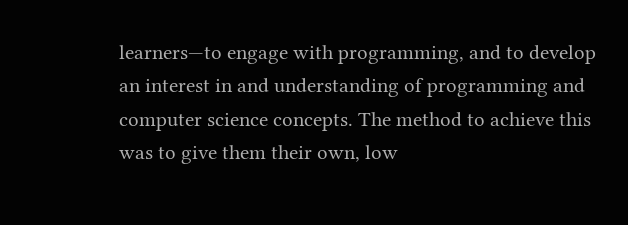learners—to engage with programming, and to develop an interest in and understanding of programming and computer science concepts. The method to achieve this was to give them their own, low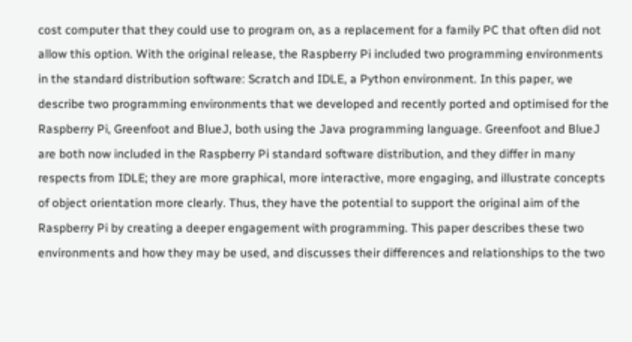cost computer that they could use to program on, as a replacement for a family PC that often did not allow this option. With the original release, the Raspberry Pi included two programming environments in the standard distribution software: Scratch and IDLE, a Python environment. In this paper, we describe two programming environments that we developed and recently ported and optimised for the Raspberry Pi, Greenfoot and BlueJ, both using the Java programming language. Greenfoot and BlueJ are both now included in the Raspberry Pi standard software distribution, and they differ in many respects from IDLE; they are more graphical, more interactive, more engaging, and illustrate concepts of object orientation more clearly. Thus, they have the potential to support the original aim of the Raspberry Pi by creating a deeper engagement with programming. This paper describes these two environments and how they may be used, and discusses their differences and relationships to the two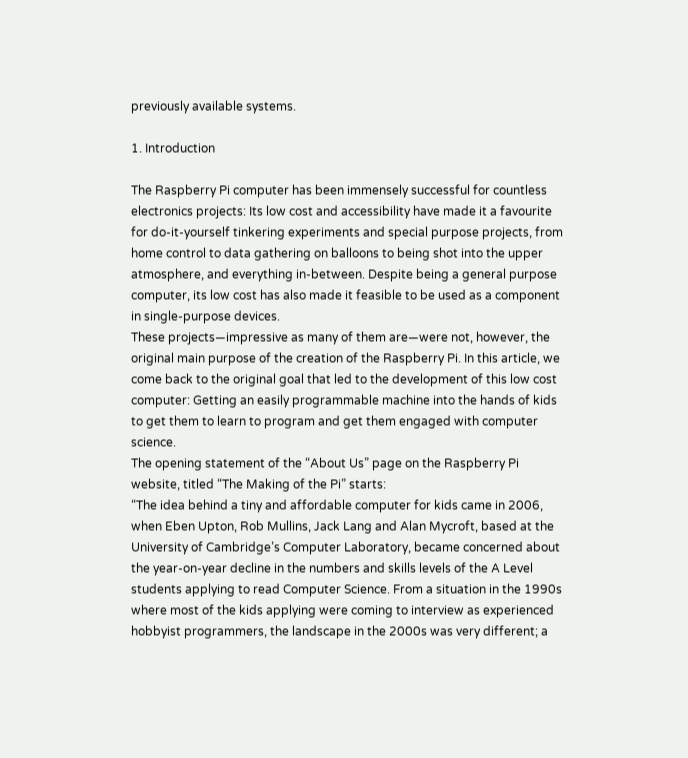previously available systems.

1. Introduction

The Raspberry Pi computer has been immensely successful for countless electronics projects: Its low cost and accessibility have made it a favourite for do-it-yourself tinkering experiments and special purpose projects, from home control to data gathering on balloons to being shot into the upper atmosphere, and everything in-between. Despite being a general purpose computer, its low cost has also made it feasible to be used as a component in single-purpose devices.
These projects—impressive as many of them are—were not, however, the original main purpose of the creation of the Raspberry Pi. In this article, we come back to the original goal that led to the development of this low cost computer: Getting an easily programmable machine into the hands of kids to get them to learn to program and get them engaged with computer science.
The opening statement of the “About Us” page on the Raspberry Pi website, titled “The Making of the Pi” starts:
“The idea behind a tiny and affordable computer for kids came in 2006, when Eben Upton, Rob Mullins, Jack Lang and Alan Mycroft, based at the University of Cambridge’s Computer Laboratory, became concerned about the year-on-year decline in the numbers and skills levels of the A Level students applying to read Computer Science. From a situation in the 1990s where most of the kids applying were coming to interview as experienced hobbyist programmers, the landscape in the 2000s was very different; a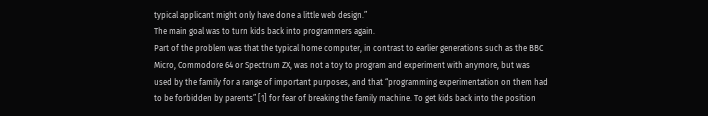typical applicant might only have done a little web design.”
The main goal was to turn kids back into programmers again.
Part of the problem was that the typical home computer, in contrast to earlier generations such as the BBC Micro, Commodore 64 or Spectrum ZX, was not a toy to program and experiment with anymore, but was used by the family for a range of important purposes, and that “programming experimentation on them had to be forbidden by parents” [1] for fear of breaking the family machine. To get kids back into the position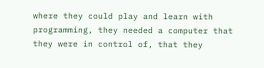where they could play and learn with programming, they needed a computer that they were in control of, that they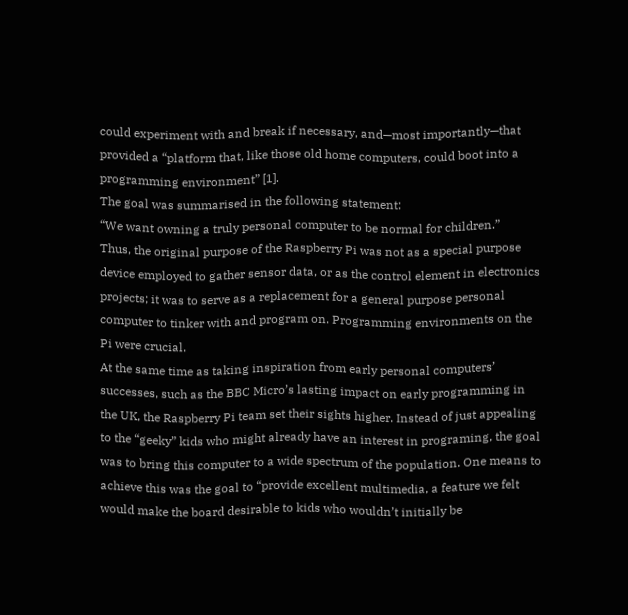could experiment with and break if necessary, and—most importantly—that provided a “platform that, like those old home computers, could boot into a programming environment” [1].
The goal was summarised in the following statement:
“We want owning a truly personal computer to be normal for children.”
Thus, the original purpose of the Raspberry Pi was not as a special purpose device employed to gather sensor data, or as the control element in electronics projects; it was to serve as a replacement for a general purpose personal computer to tinker with and program on. Programming environments on the Pi were crucial.
At the same time as taking inspiration from early personal computers’ successes, such as the BBC Micro’s lasting impact on early programming in the UK, the Raspberry Pi team set their sights higher. Instead of just appealing to the “geeky” kids who might already have an interest in programing, the goal was to bring this computer to a wide spectrum of the population. One means to achieve this was the goal to “provide excellent multimedia, a feature we felt would make the board desirable to kids who wouldn’t initially be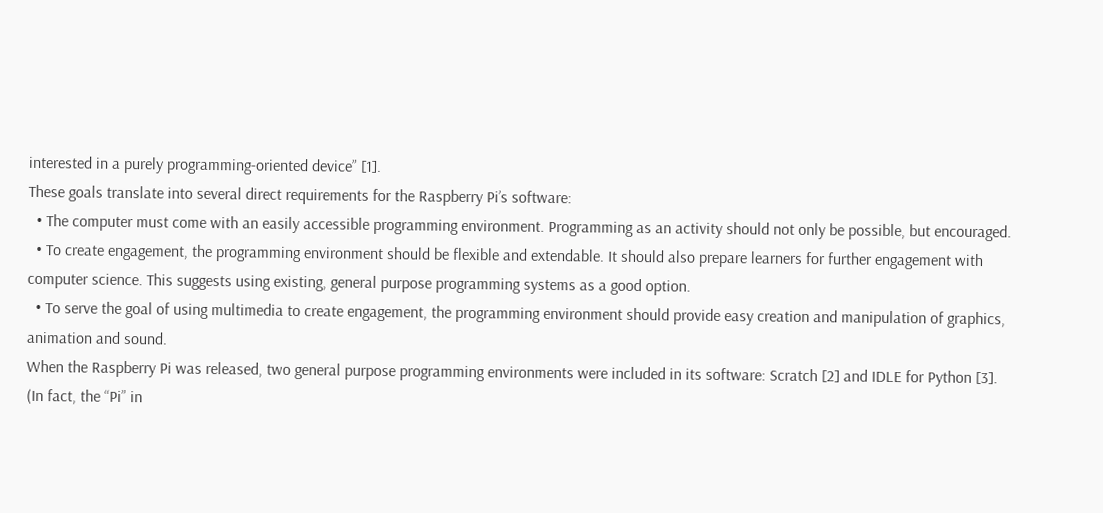interested in a purely programming-oriented device” [1].
These goals translate into several direct requirements for the Raspberry Pi’s software:
  • The computer must come with an easily accessible programming environment. Programming as an activity should not only be possible, but encouraged.
  • To create engagement, the programming environment should be flexible and extendable. It should also prepare learners for further engagement with computer science. This suggests using existing, general purpose programming systems as a good option.
  • To serve the goal of using multimedia to create engagement, the programming environment should provide easy creation and manipulation of graphics, animation and sound.
When the Raspberry Pi was released, two general purpose programming environments were included in its software: Scratch [2] and IDLE for Python [3]. (In fact, the “Pi” in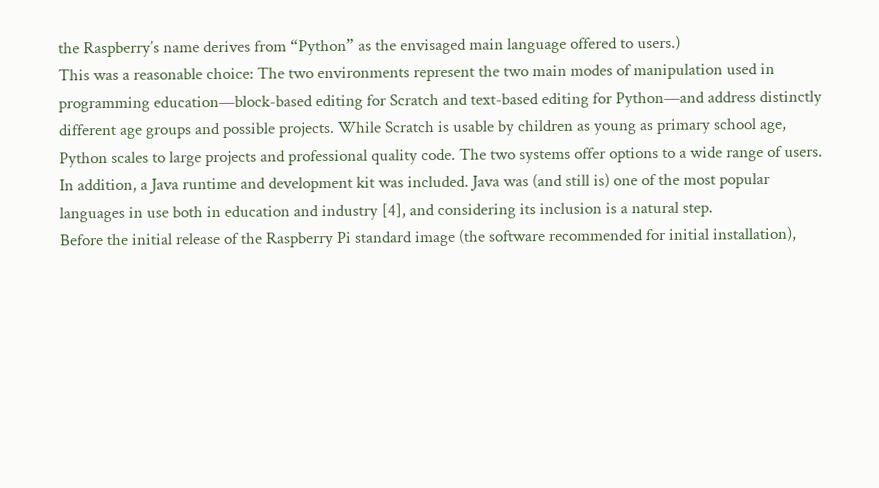the Raspberry’s name derives from “Python” as the envisaged main language offered to users.)
This was a reasonable choice: The two environments represent the two main modes of manipulation used in programming education—block-based editing for Scratch and text-based editing for Python—and address distinctly different age groups and possible projects. While Scratch is usable by children as young as primary school age, Python scales to large projects and professional quality code. The two systems offer options to a wide range of users.
In addition, a Java runtime and development kit was included. Java was (and still is) one of the most popular languages in use both in education and industry [4], and considering its inclusion is a natural step.
Before the initial release of the Raspberry Pi standard image (the software recommended for initial installation),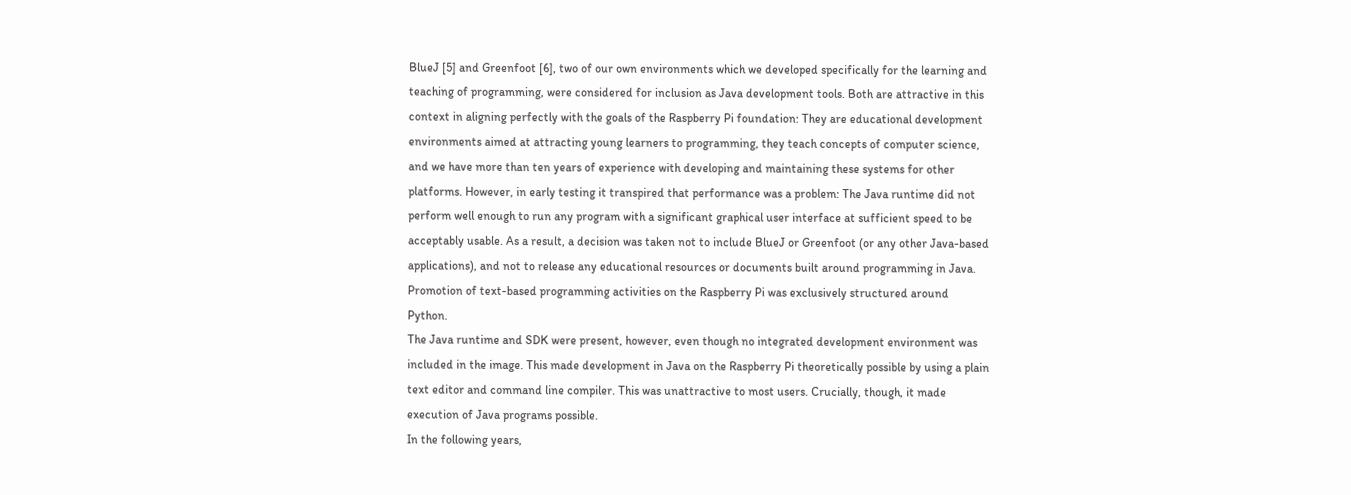BlueJ [5] and Greenfoot [6], two of our own environments which we developed specifically for the learning and teaching of programming, were considered for inclusion as Java development tools. Both are attractive in this context in aligning perfectly with the goals of the Raspberry Pi foundation: They are educational development environments aimed at attracting young learners to programming, they teach concepts of computer science, and we have more than ten years of experience with developing and maintaining these systems for other platforms. However, in early testing it transpired that performance was a problem: The Java runtime did not perform well enough to run any program with a significant graphical user interface at sufficient speed to be acceptably usable. As a result, a decision was taken not to include BlueJ or Greenfoot (or any other Java-based applications), and not to release any educational resources or documents built around programming in Java. Promotion of text-based programming activities on the Raspberry Pi was exclusively structured around Python.
The Java runtime and SDK were present, however, even though no integrated development environment was included in the image. This made development in Java on the Raspberry Pi theoretically possible by using a plain text editor and command line compiler. This was unattractive to most users. Crucially, though, it made execution of Java programs possible.
In the following years,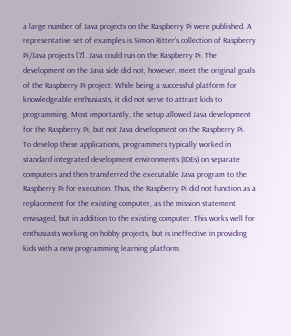a large number of Java projects on the Raspberry Pi were published. A representative set of examples is Simon Ritter’s collection of Raspberry Pi/Java projects [7]. Java could run on the Raspberry Pi. The development on the Java side did not, however, meet the original goals of the Raspberry Pi project: While being a successful platform for knowledgeable enthusiasts, it did not serve to attract kids to programming. Most importantly, the setup allowed Java development for the Raspberry Pi, but not Java development on the Raspberry Pi.
To develop these applications, programmers typically worked in standard integrated development environments (IDEs) on separate computers and then transferred the executable Java program to the Raspberry Pi for execution. Thus, the Raspberry Pi did not function as a replacement for the existing computer, as the mission statement envisaged, but in addition to the existing computer. This works well for enthusiasts working on hobby projects, but is ineffective in providing kids with a new programming learning platform.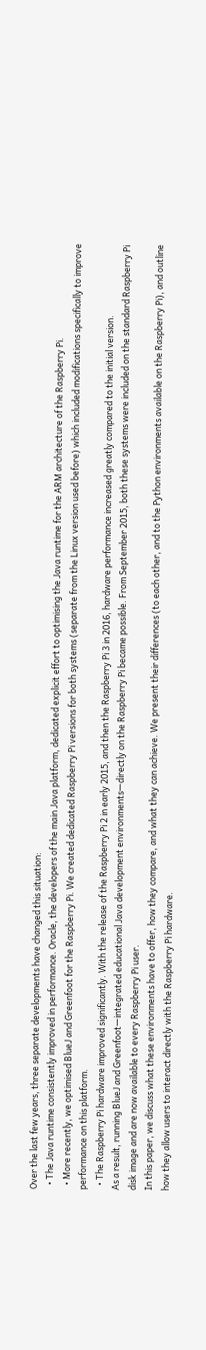Over the last few years, three separate developments have changed this situation:
  • The Java runtime consistently improved in performance. Oracle, the developers of the main Java platform, dedicated explicit effort to optimising the Java runtime for the ARM architecture of the Raspberry Pi.
  • More recently, we optimised BlueJ and Greenfoot for the Raspberry Pi. We created dedicated Raspberry Pi versions for both systems (separate from the Linux version used before) which included modifications specifically to improve performance on this platform.
  • The Raspberry Pi hardware improved significantly. With the release of the Raspberry Pi 2 in early 2015, and then the Raspberry Pi 3 in 2016, hardware performance increased greatly compared to the initial version.
As a result, running BlueJ and Greenfoot—integrated educational Java development environments—directly on the Raspberry Pi became possible. From September 2015, both these systems were included on the standard Raspberry Pi disk image and are now available to every Raspberry Pi user.
In this paper, we discuss what these environments have to offer, how they compare, and what they can achieve. We present their differences (to each other, and to the Python environments available on the Raspberry Pi), and outline how they allow users to interact directly with the Raspberry Pi hardware.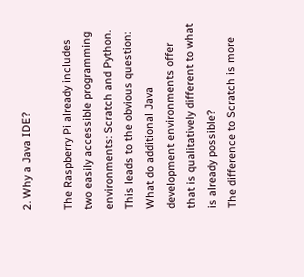2. Why a Java IDE?

The Raspberry Pi already includes two easily accessible programming environments: Scratch and Python. This leads to the obvious question: What do additional Java development environments offer that is qualitatively different to what is already possible?
The difference to Scratch is more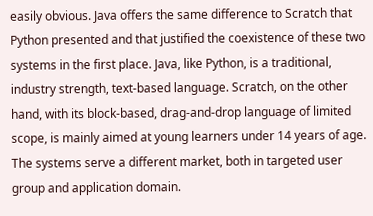easily obvious. Java offers the same difference to Scratch that Python presented and that justified the coexistence of these two systems in the first place. Java, like Python, is a traditional, industry strength, text-based language. Scratch, on the other hand, with its block-based, drag-and-drop language of limited scope, is mainly aimed at young learners under 14 years of age. The systems serve a different market, both in targeted user group and application domain.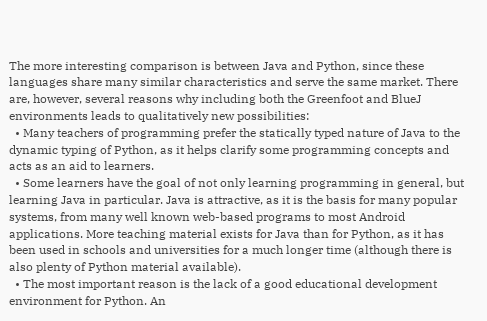The more interesting comparison is between Java and Python, since these languages share many similar characteristics and serve the same market. There are, however, several reasons why including both the Greenfoot and BlueJ environments leads to qualitatively new possibilities:
  • Many teachers of programming prefer the statically typed nature of Java to the dynamic typing of Python, as it helps clarify some programming concepts and acts as an aid to learners.
  • Some learners have the goal of not only learning programming in general, but learning Java in particular. Java is attractive, as it is the basis for many popular systems, from many well known web-based programs to most Android applications. More teaching material exists for Java than for Python, as it has been used in schools and universities for a much longer time (although there is also plenty of Python material available).
  • The most important reason is the lack of a good educational development environment for Python. An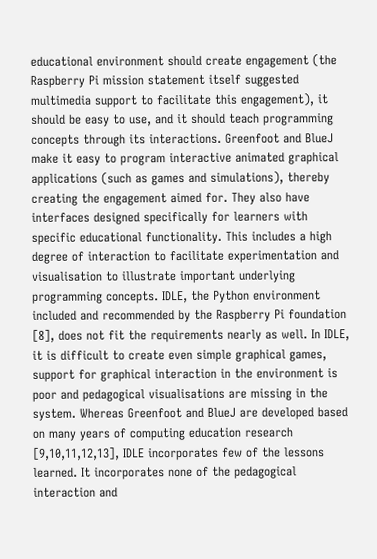educational environment should create engagement (the Raspberry Pi mission statement itself suggested multimedia support to facilitate this engagement), it should be easy to use, and it should teach programming concepts through its interactions. Greenfoot and BlueJ make it easy to program interactive animated graphical applications (such as games and simulations), thereby creating the engagement aimed for. They also have interfaces designed specifically for learners with specific educational functionality. This includes a high degree of interaction to facilitate experimentation and visualisation to illustrate important underlying programming concepts. IDLE, the Python environment included and recommended by the Raspberry Pi foundation [8], does not fit the requirements nearly as well. In IDLE, it is difficult to create even simple graphical games, support for graphical interaction in the environment is poor and pedagogical visualisations are missing in the system. Whereas Greenfoot and BlueJ are developed based on many years of computing education research [9,10,11,12,13], IDLE incorporates few of the lessons learned. It incorporates none of the pedagogical interaction and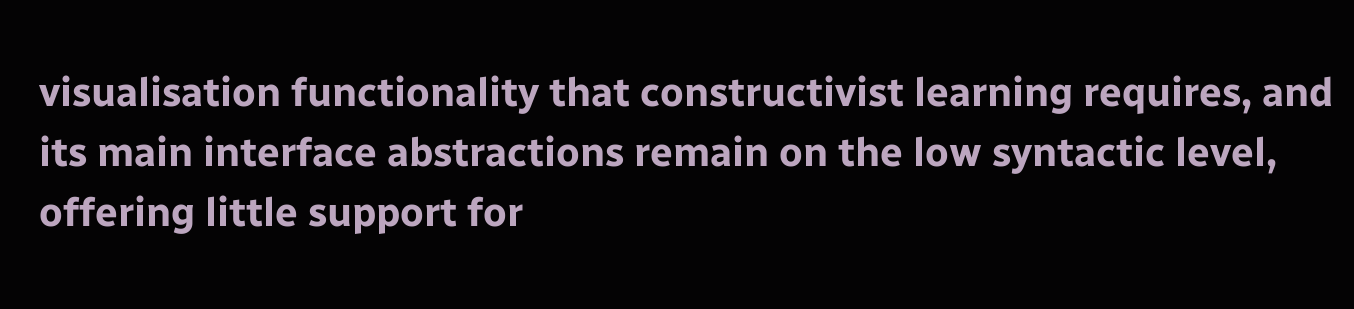visualisation functionality that constructivist learning requires, and its main interface abstractions remain on the low syntactic level, offering little support for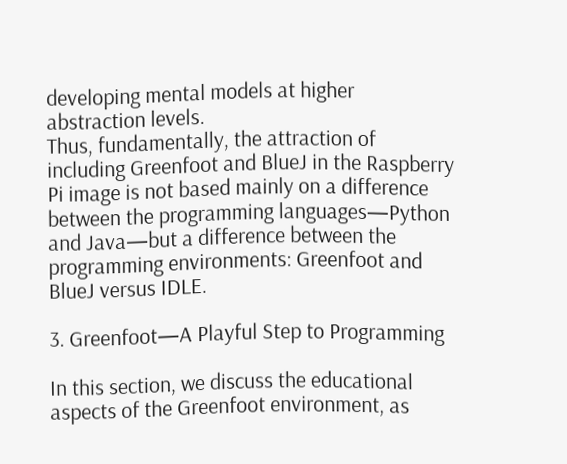developing mental models at higher abstraction levels.
Thus, fundamentally, the attraction of including Greenfoot and BlueJ in the Raspberry Pi image is not based mainly on a difference between the programming languages—Python and Java—but a difference between the programming environments: Greenfoot and BlueJ versus IDLE.

3. Greenfoot—A Playful Step to Programming

In this section, we discuss the educational aspects of the Greenfoot environment, as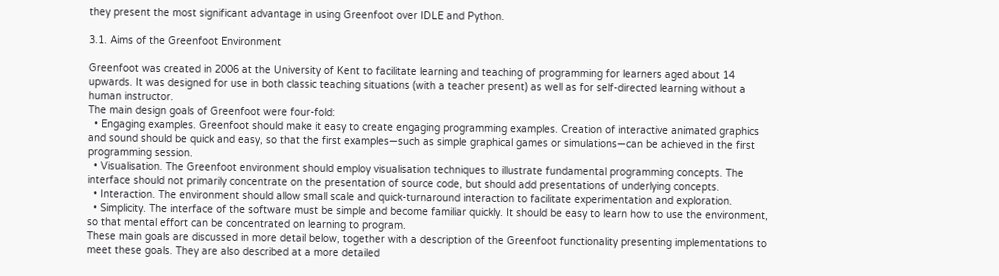they present the most significant advantage in using Greenfoot over IDLE and Python.

3.1. Aims of the Greenfoot Environment

Greenfoot was created in 2006 at the University of Kent to facilitate learning and teaching of programming for learners aged about 14 upwards. It was designed for use in both classic teaching situations (with a teacher present) as well as for self-directed learning without a human instructor.
The main design goals of Greenfoot were four-fold:
  • Engaging examples. Greenfoot should make it easy to create engaging programming examples. Creation of interactive animated graphics and sound should be quick and easy, so that the first examples—such as simple graphical games or simulations—can be achieved in the first programming session.
  • Visualisation. The Greenfoot environment should employ visualisation techniques to illustrate fundamental programming concepts. The interface should not primarily concentrate on the presentation of source code, but should add presentations of underlying concepts.
  • Interaction. The environment should allow small scale and quick-turnaround interaction to facilitate experimentation and exploration.
  • Simplicity. The interface of the software must be simple and become familiar quickly. It should be easy to learn how to use the environment, so that mental effort can be concentrated on learning to program.
These main goals are discussed in more detail below, together with a description of the Greenfoot functionality presenting implementations to meet these goals. They are also described at a more detailed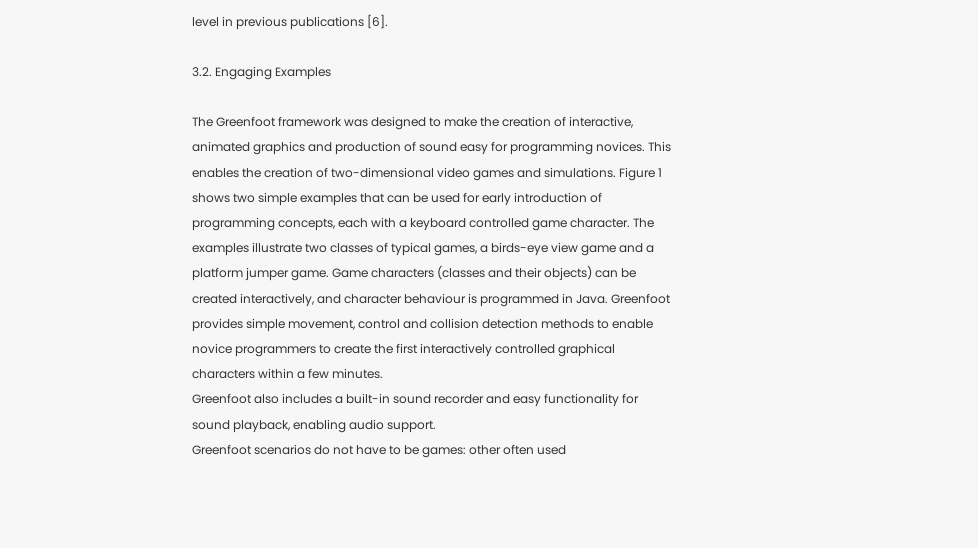level in previous publications [6].

3.2. Engaging Examples

The Greenfoot framework was designed to make the creation of interactive, animated graphics and production of sound easy for programming novices. This enables the creation of two-dimensional video games and simulations. Figure 1 shows two simple examples that can be used for early introduction of programming concepts, each with a keyboard controlled game character. The examples illustrate two classes of typical games, a birds-eye view game and a platform jumper game. Game characters (classes and their objects) can be created interactively, and character behaviour is programmed in Java. Greenfoot provides simple movement, control and collision detection methods to enable novice programmers to create the first interactively controlled graphical characters within a few minutes.
Greenfoot also includes a built-in sound recorder and easy functionality for sound playback, enabling audio support.
Greenfoot scenarios do not have to be games: other often used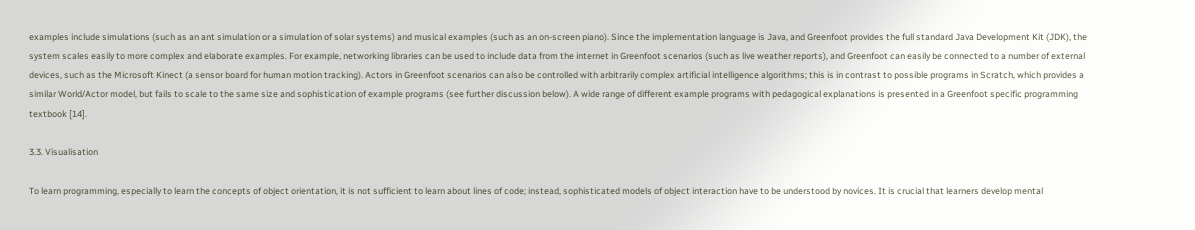examples include simulations (such as an ant simulation or a simulation of solar systems) and musical examples (such as an on-screen piano). Since the implementation language is Java, and Greenfoot provides the full standard Java Development Kit (JDK), the system scales easily to more complex and elaborate examples. For example, networking libraries can be used to include data from the internet in Greenfoot scenarios (such as live weather reports), and Greenfoot can easily be connected to a number of external devices, such as the Microsoft Kinect (a sensor board for human motion tracking). Actors in Greenfoot scenarios can also be controlled with arbitrarily complex artificial intelligence algorithms; this is in contrast to possible programs in Scratch, which provides a similar World/Actor model, but fails to scale to the same size and sophistication of example programs (see further discussion below). A wide range of different example programs with pedagogical explanations is presented in a Greenfoot specific programming textbook [14].

3.3. Visualisation

To learn programming, especially to learn the concepts of object orientation, it is not sufficient to learn about lines of code; instead, sophisticated models of object interaction have to be understood by novices. It is crucial that learners develop mental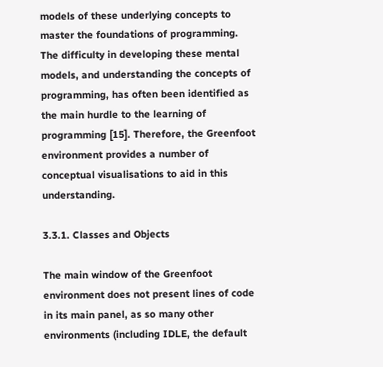models of these underlying concepts to master the foundations of programming. The difficulty in developing these mental models, and understanding the concepts of programming, has often been identified as the main hurdle to the learning of programming [15]. Therefore, the Greenfoot environment provides a number of conceptual visualisations to aid in this understanding.

3.3.1. Classes and Objects

The main window of the Greenfoot environment does not present lines of code in its main panel, as so many other environments (including IDLE, the default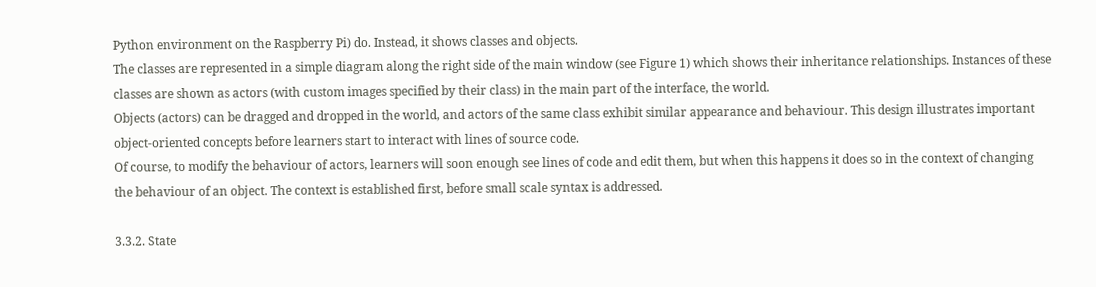Python environment on the Raspberry Pi) do. Instead, it shows classes and objects.
The classes are represented in a simple diagram along the right side of the main window (see Figure 1) which shows their inheritance relationships. Instances of these classes are shown as actors (with custom images specified by their class) in the main part of the interface, the world.
Objects (actors) can be dragged and dropped in the world, and actors of the same class exhibit similar appearance and behaviour. This design illustrates important object-oriented concepts before learners start to interact with lines of source code.
Of course, to modify the behaviour of actors, learners will soon enough see lines of code and edit them, but when this happens it does so in the context of changing the behaviour of an object. The context is established first, before small scale syntax is addressed.

3.3.2. State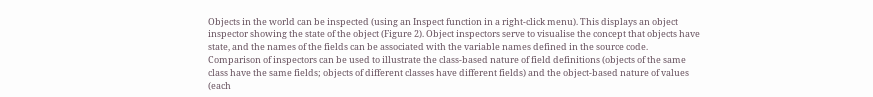Objects in the world can be inspected (using an Inspect function in a right-click menu). This displays an object inspector showing the state of the object (Figure 2). Object inspectors serve to visualise the concept that objects have state, and the names of the fields can be associated with the variable names defined in the source code. Comparison of inspectors can be used to illustrate the class-based nature of field definitions (objects of the same class have the same fields; objects of different classes have different fields) and the object-based nature of values (each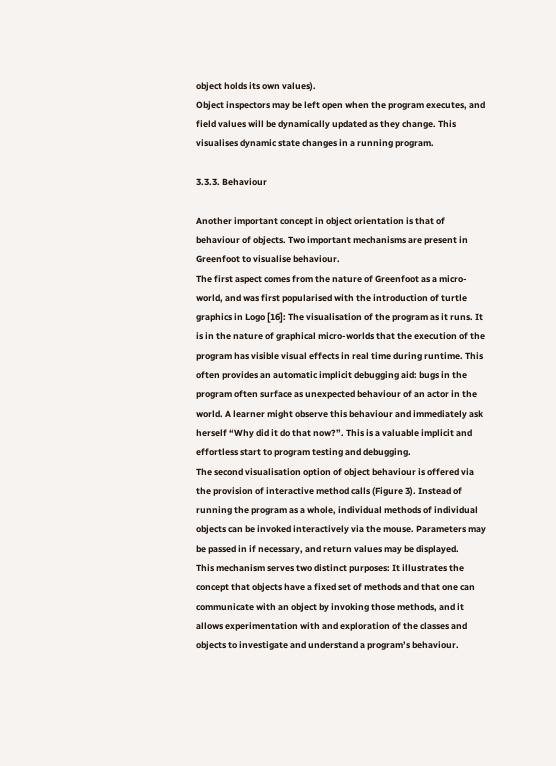object holds its own values).
Object inspectors may be left open when the program executes, and field values will be dynamically updated as they change. This visualises dynamic state changes in a running program.

3.3.3. Behaviour

Another important concept in object orientation is that of behaviour of objects. Two important mechanisms are present in Greenfoot to visualise behaviour.
The first aspect comes from the nature of Greenfoot as a micro-world, and was first popularised with the introduction of turtle graphics in Logo [16]: The visualisation of the program as it runs. It is in the nature of graphical micro-worlds that the execution of the program has visible visual effects in real time during runtime. This often provides an automatic implicit debugging aid: bugs in the program often surface as unexpected behaviour of an actor in the world. A learner might observe this behaviour and immediately ask herself “Why did it do that now?”. This is a valuable implicit and effortless start to program testing and debugging.
The second visualisation option of object behaviour is offered via the provision of interactive method calls (Figure 3). Instead of running the program as a whole, individual methods of individual objects can be invoked interactively via the mouse. Parameters may be passed in if necessary, and return values may be displayed.
This mechanism serves two distinct purposes: It illustrates the concept that objects have a fixed set of methods and that one can communicate with an object by invoking those methods, and it allows experimentation with and exploration of the classes and objects to investigate and understand a program’s behaviour.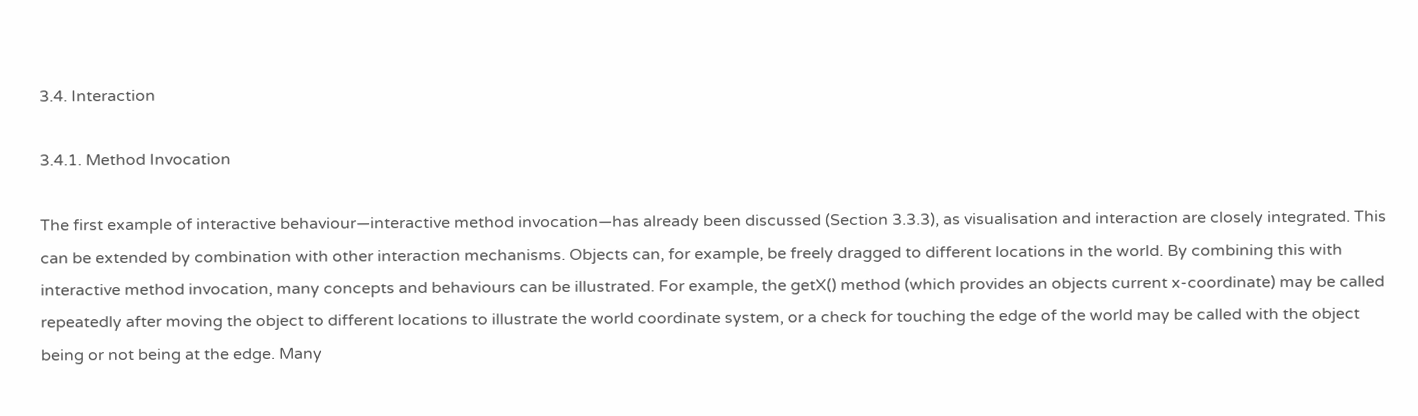3.4. Interaction

3.4.1. Method Invocation

The first example of interactive behaviour—interactive method invocation—has already been discussed (Section 3.3.3), as visualisation and interaction are closely integrated. This can be extended by combination with other interaction mechanisms. Objects can, for example, be freely dragged to different locations in the world. By combining this with interactive method invocation, many concepts and behaviours can be illustrated. For example, the getX() method (which provides an objects current x-coordinate) may be called repeatedly after moving the object to different locations to illustrate the world coordinate system, or a check for touching the edge of the world may be called with the object being or not being at the edge. Many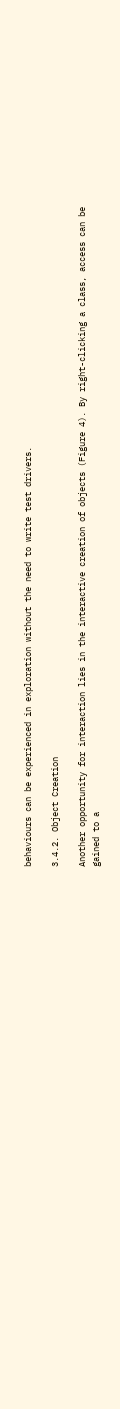behaviours can be experienced in exploration without the need to write test drivers.

3.4.2. Object Creation

Another opportunity for interaction lies in the interactive creation of objects (Figure 4). By right-clicking a class, access can be gained to a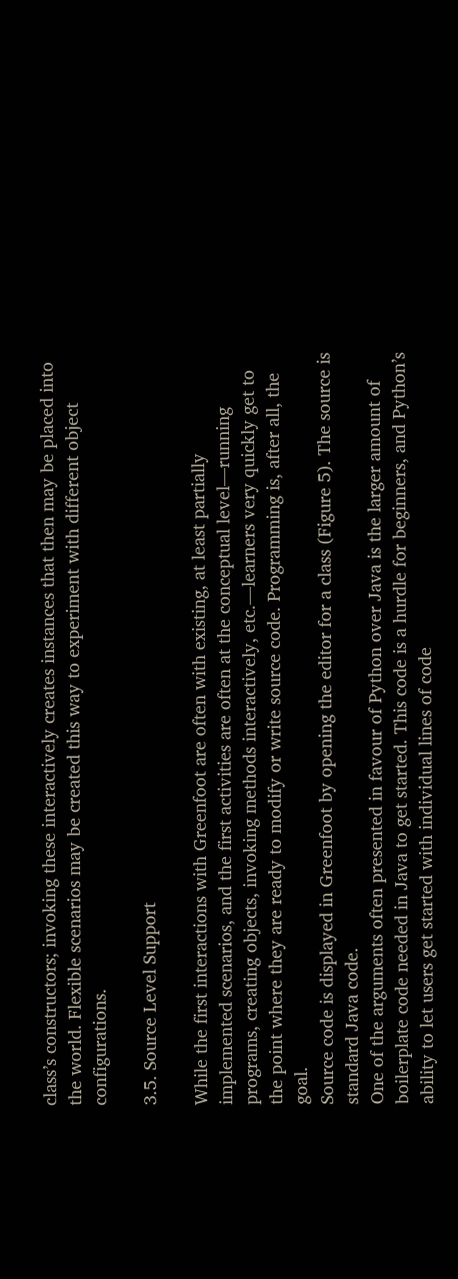class’s constructors; invoking these interactively creates instances that then may be placed into the world. Flexible scenarios may be created this way to experiment with different object configurations.

3.5. Source Level Support

While the first interactions with Greenfoot are often with existing, at least partially implemented scenarios, and the first activities are often at the conceptual level—running programs, creating objects, invoking methods interactively, etc.—learners very quickly get to the point where they are ready to modify or write source code. Programming is, after all, the goal.
Source code is displayed in Greenfoot by opening the editor for a class (Figure 5). The source is standard Java code.
One of the arguments often presented in favour of Python over Java is the larger amount of boilerplate code needed in Java to get started. This code is a hurdle for beginners, and Python’s ability to let users get started with individual lines of code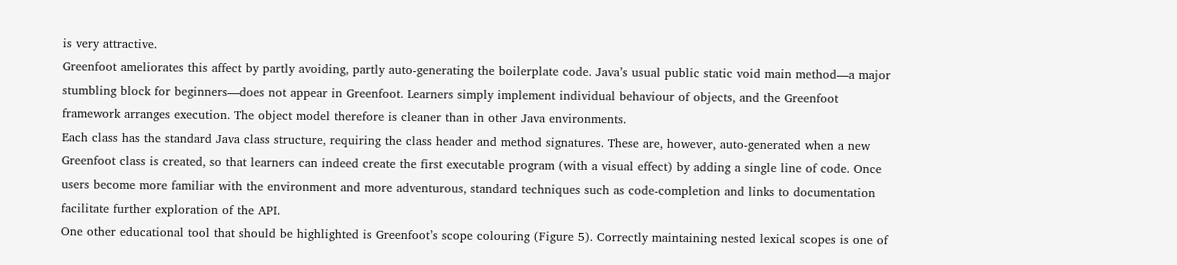is very attractive.
Greenfoot ameliorates this affect by partly avoiding, partly auto-generating the boilerplate code. Java’s usual public static void main method—a major stumbling block for beginners—does not appear in Greenfoot. Learners simply implement individual behaviour of objects, and the Greenfoot framework arranges execution. The object model therefore is cleaner than in other Java environments.
Each class has the standard Java class structure, requiring the class header and method signatures. These are, however, auto-generated when a new Greenfoot class is created, so that learners can indeed create the first executable program (with a visual effect) by adding a single line of code. Once users become more familiar with the environment and more adventurous, standard techniques such as code-completion and links to documentation facilitate further exploration of the API.
One other educational tool that should be highlighted is Greenfoot’s scope colouring (Figure 5). Correctly maintaining nested lexical scopes is one of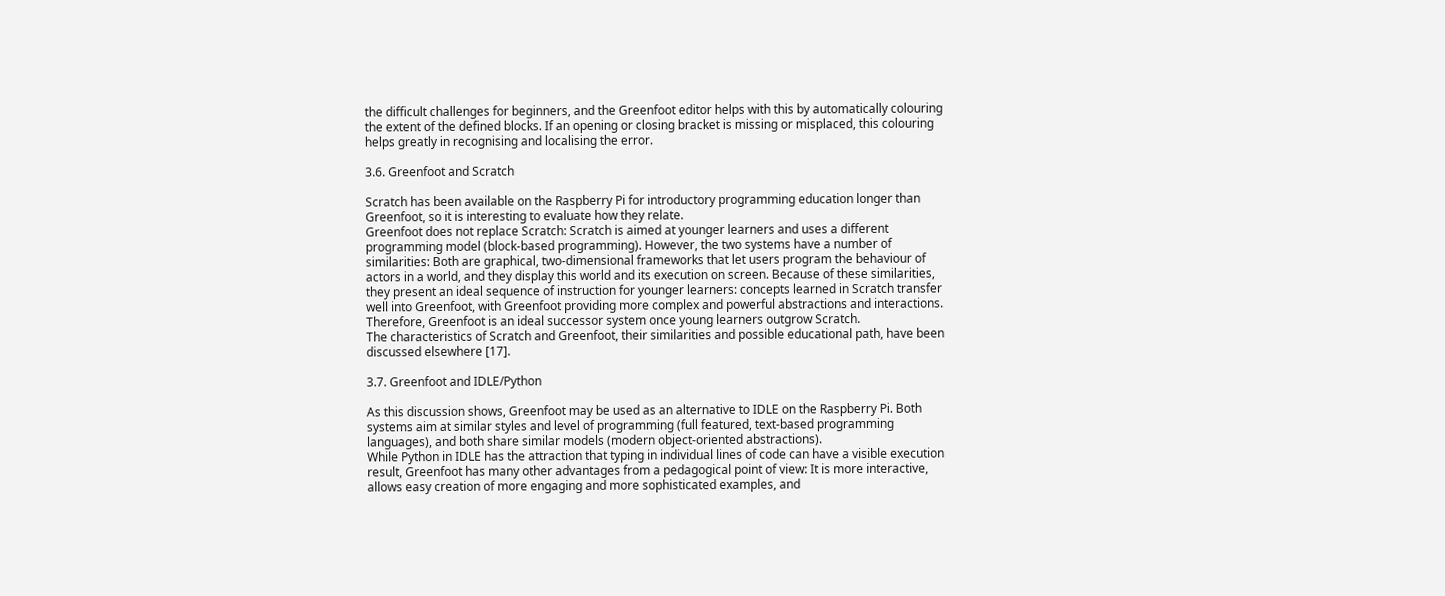the difficult challenges for beginners, and the Greenfoot editor helps with this by automatically colouring the extent of the defined blocks. If an opening or closing bracket is missing or misplaced, this colouring helps greatly in recognising and localising the error.

3.6. Greenfoot and Scratch

Scratch has been available on the Raspberry Pi for introductory programming education longer than Greenfoot, so it is interesting to evaluate how they relate.
Greenfoot does not replace Scratch: Scratch is aimed at younger learners and uses a different programming model (block-based programming). However, the two systems have a number of similarities: Both are graphical, two-dimensional frameworks that let users program the behaviour of actors in a world, and they display this world and its execution on screen. Because of these similarities, they present an ideal sequence of instruction for younger learners: concepts learned in Scratch transfer well into Greenfoot, with Greenfoot providing more complex and powerful abstractions and interactions. Therefore, Greenfoot is an ideal successor system once young learners outgrow Scratch.
The characteristics of Scratch and Greenfoot, their similarities and possible educational path, have been discussed elsewhere [17].

3.7. Greenfoot and IDLE/Python

As this discussion shows, Greenfoot may be used as an alternative to IDLE on the Raspberry Pi. Both systems aim at similar styles and level of programming (full featured, text-based programming languages), and both share similar models (modern object-oriented abstractions).
While Python in IDLE has the attraction that typing in individual lines of code can have a visible execution result, Greenfoot has many other advantages from a pedagogical point of view: It is more interactive, allows easy creation of more engaging and more sophisticated examples, and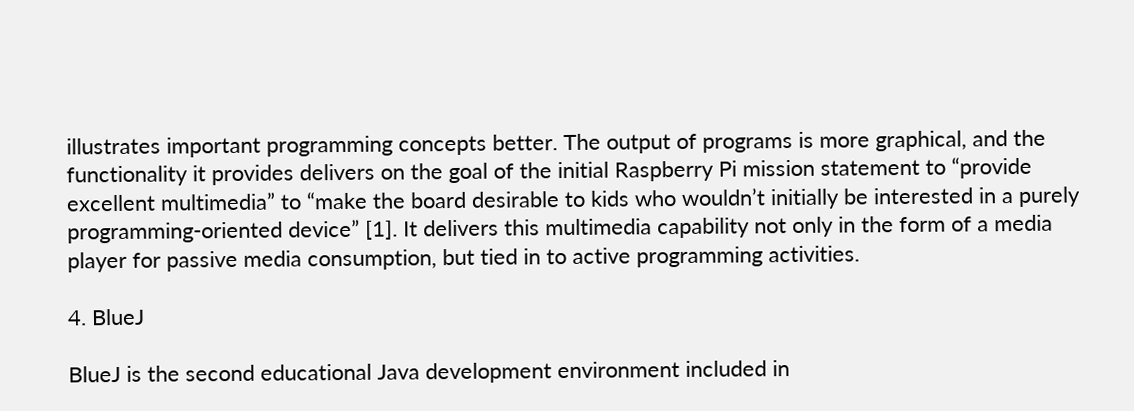illustrates important programming concepts better. The output of programs is more graphical, and the functionality it provides delivers on the goal of the initial Raspberry Pi mission statement to “provide excellent multimedia” to “make the board desirable to kids who wouldn’t initially be interested in a purely programming-oriented device” [1]. It delivers this multimedia capability not only in the form of a media player for passive media consumption, but tied in to active programming activities.

4. BlueJ

BlueJ is the second educational Java development environment included in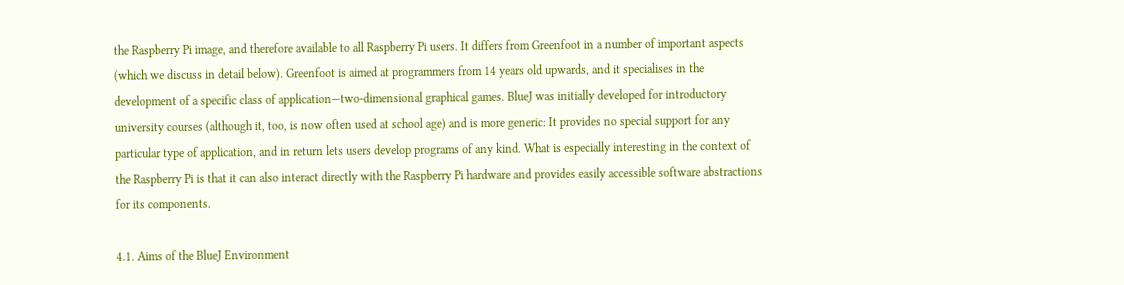the Raspberry Pi image, and therefore available to all Raspberry Pi users. It differs from Greenfoot in a number of important aspects (which we discuss in detail below). Greenfoot is aimed at programmers from 14 years old upwards, and it specialises in the development of a specific class of application—two-dimensional graphical games. BlueJ was initially developed for introductory university courses (although it, too, is now often used at school age) and is more generic: It provides no special support for any particular type of application, and in return lets users develop programs of any kind. What is especially interesting in the context of the Raspberry Pi is that it can also interact directly with the Raspberry Pi hardware and provides easily accessible software abstractions for its components.

4.1. Aims of the BlueJ Environment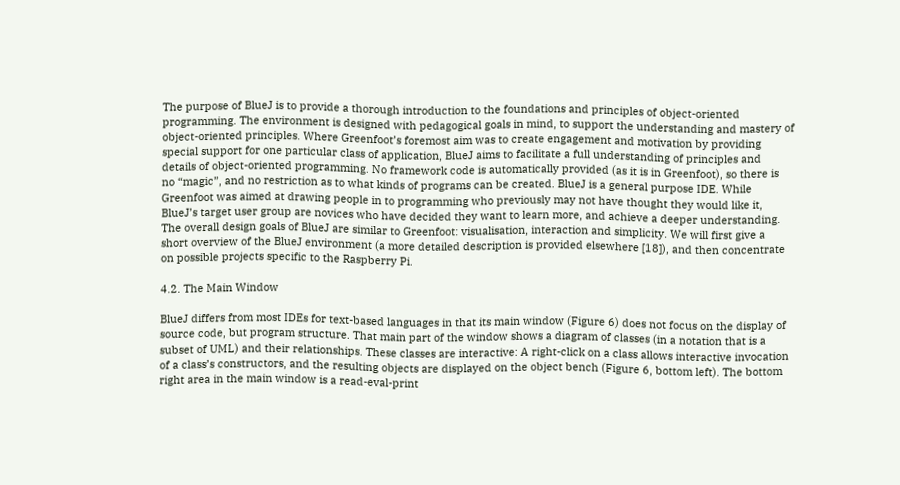The purpose of BlueJ is to provide a thorough introduction to the foundations and principles of object-oriented programming. The environment is designed with pedagogical goals in mind, to support the understanding and mastery of object-oriented principles. Where Greenfoot’s foremost aim was to create engagement and motivation by providing special support for one particular class of application, BlueJ aims to facilitate a full understanding of principles and details of object-oriented programming. No framework code is automatically provided (as it is in Greenfoot), so there is no “magic”, and no restriction as to what kinds of programs can be created. BlueJ is a general purpose IDE. While Greenfoot was aimed at drawing people in to programming who previously may not have thought they would like it, BlueJ’s target user group are novices who have decided they want to learn more, and achieve a deeper understanding.
The overall design goals of BlueJ are similar to Greenfoot: visualisation, interaction and simplicity. We will first give a short overview of the BlueJ environment (a more detailed description is provided elsewhere [18]), and then concentrate on possible projects specific to the Raspberry Pi.

4.2. The Main Window

BlueJ differs from most IDEs for text-based languages in that its main window (Figure 6) does not focus on the display of source code, but program structure. That main part of the window shows a diagram of classes (in a notation that is a subset of UML) and their relationships. These classes are interactive: A right-click on a class allows interactive invocation of a class’s constructors, and the resulting objects are displayed on the object bench (Figure 6, bottom left). The bottom right area in the main window is a read-eval-print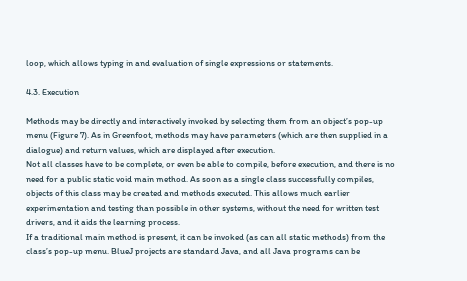loop, which allows typing in and evaluation of single expressions or statements.

4.3. Execution

Methods may be directly and interactively invoked by selecting them from an object’s pop-up menu (Figure 7). As in Greenfoot, methods may have parameters (which are then supplied in a dialogue) and return values, which are displayed after execution.
Not all classes have to be complete, or even be able to compile, before execution, and there is no need for a public static void main method. As soon as a single class successfully compiles, objects of this class may be created and methods executed. This allows much earlier experimentation and testing than possible in other systems, without the need for written test drivers, and it aids the learning process.
If a traditional main method is present, it can be invoked (as can all static methods) from the class’s pop-up menu. BlueJ projects are standard Java, and all Java programs can be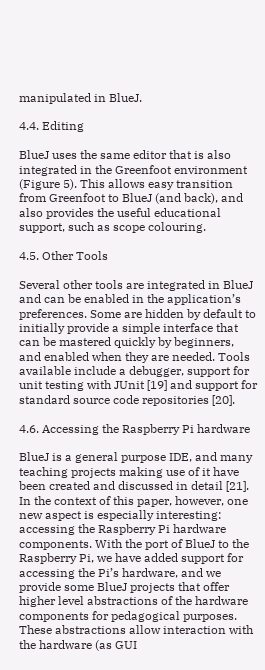manipulated in BlueJ.

4.4. Editing

BlueJ uses the same editor that is also integrated in the Greenfoot environment (Figure 5). This allows easy transition from Greenfoot to BlueJ (and back), and also provides the useful educational support, such as scope colouring.

4.5. Other Tools

Several other tools are integrated in BlueJ and can be enabled in the application’s preferences. Some are hidden by default to initially provide a simple interface that can be mastered quickly by beginners, and enabled when they are needed. Tools available include a debugger, support for unit testing with JUnit [19] and support for standard source code repositories [20].

4.6. Accessing the Raspberry Pi hardware

BlueJ is a general purpose IDE, and many teaching projects making use of it have been created and discussed in detail [21]. In the context of this paper, however, one new aspect is especially interesting: accessing the Raspberry Pi hardware components. With the port of BlueJ to the Raspberry Pi, we have added support for accessing the Pi’s hardware, and we provide some BlueJ projects that offer higher level abstractions of the hardware components for pedagogical purposes. These abstractions allow interaction with the hardware (as GUI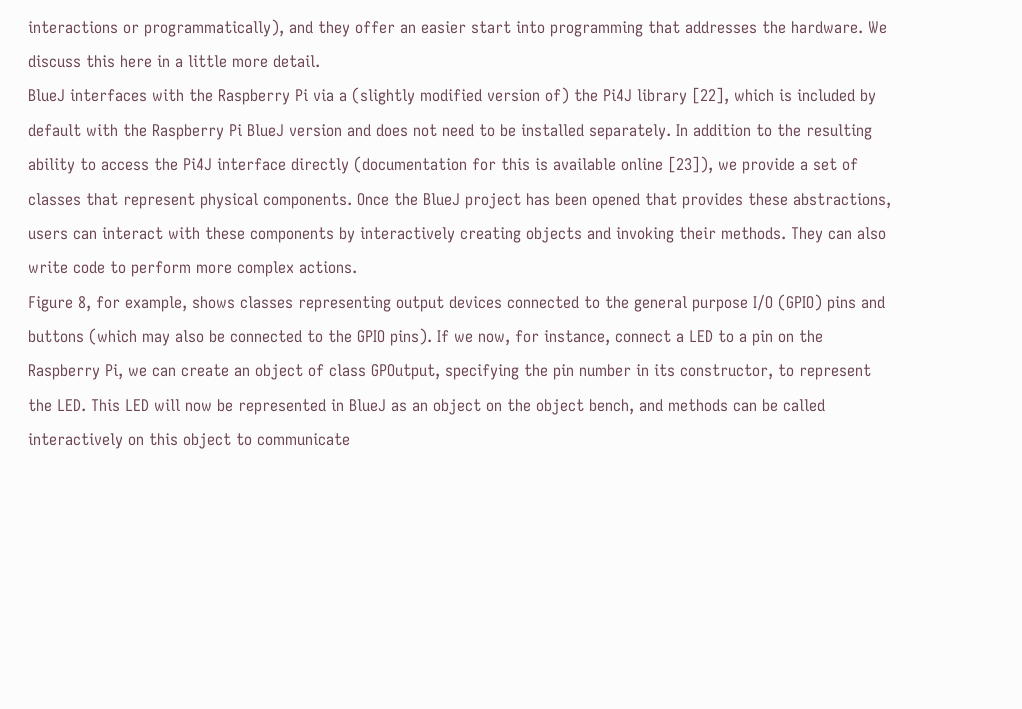interactions or programmatically), and they offer an easier start into programming that addresses the hardware. We discuss this here in a little more detail.
BlueJ interfaces with the Raspberry Pi via a (slightly modified version of) the Pi4J library [22], which is included by default with the Raspberry Pi BlueJ version and does not need to be installed separately. In addition to the resulting ability to access the Pi4J interface directly (documentation for this is available online [23]), we provide a set of classes that represent physical components. Once the BlueJ project has been opened that provides these abstractions, users can interact with these components by interactively creating objects and invoking their methods. They can also write code to perform more complex actions.
Figure 8, for example, shows classes representing output devices connected to the general purpose I/O (GPIO) pins and buttons (which may also be connected to the GPIO pins). If we now, for instance, connect a LED to a pin on the Raspberry Pi, we can create an object of class GPOutput, specifying the pin number in its constructor, to represent the LED. This LED will now be represented in BlueJ as an object on the object bench, and methods can be called interactively on this object to communicate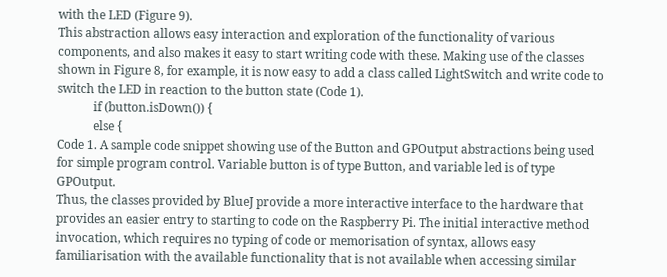with the LED (Figure 9).
This abstraction allows easy interaction and exploration of the functionality of various components, and also makes it easy to start writing code with these. Making use of the classes shown in Figure 8, for example, it is now easy to add a class called LightSwitch and write code to switch the LED in reaction to the button state (Code 1).
            if (button.isDown()) {
            else {
Code 1. A sample code snippet showing use of the Button and GPOutput abstractions being used for simple program control. Variable button is of type Button, and variable led is of type GPOutput.
Thus, the classes provided by BlueJ provide a more interactive interface to the hardware that provides an easier entry to starting to code on the Raspberry Pi. The initial interactive method invocation, which requires no typing of code or memorisation of syntax, allows easy familiarisation with the available functionality that is not available when accessing similar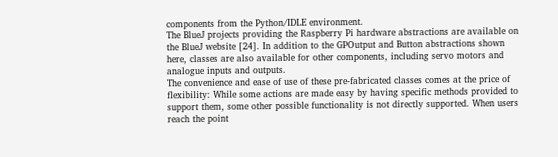components from the Python/IDLE environment.
The BlueJ projects providing the Raspberry Pi hardware abstractions are available on the BlueJ website [24]. In addition to the GPOutput and Button abstractions shown here, classes are also available for other components, including servo motors and analogue inputs and outputs.
The convenience and ease of use of these pre-fabricated classes comes at the price of flexibility: While some actions are made easy by having specific methods provided to support them, some other possible functionality is not directly supported. When users reach the point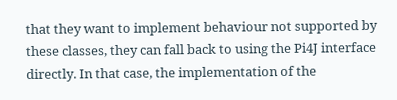that they want to implement behaviour not supported by these classes, they can fall back to using the Pi4J interface directly. In that case, the implementation of the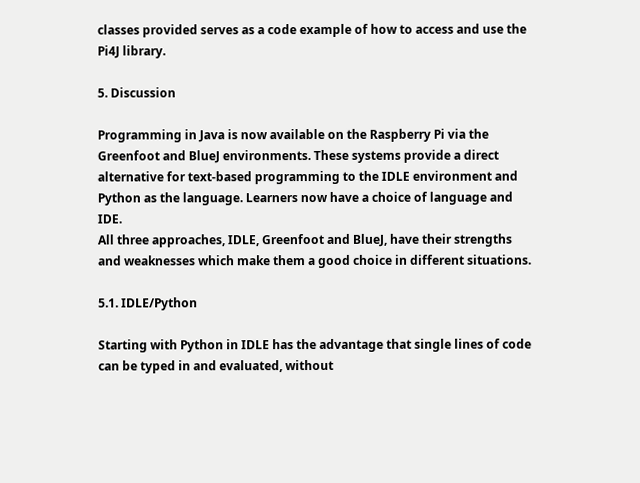classes provided serves as a code example of how to access and use the Pi4J library.

5. Discussion

Programming in Java is now available on the Raspberry Pi via the Greenfoot and BlueJ environments. These systems provide a direct alternative for text-based programming to the IDLE environment and Python as the language. Learners now have a choice of language and IDE.
All three approaches, IDLE, Greenfoot and BlueJ, have their strengths and weaknesses which make them a good choice in different situations.

5.1. IDLE/Python

Starting with Python in IDLE has the advantage that single lines of code can be typed in and evaluated, without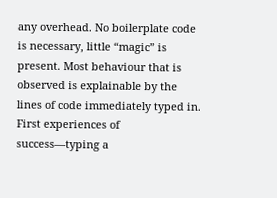any overhead. No boilerplate code is necessary, little “magic” is present. Most behaviour that is observed is explainable by the lines of code immediately typed in. First experiences of success—typing a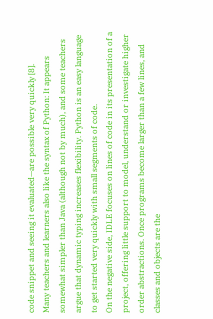code snippet and seeing it evaluated—are possible very quickly [8].
Many teachers and learners also like the syntax of Python: It appears somewhat simpler than Java (although not by much), and some teachers argue that dynamic typing increases flexibility. Python is an easy language to get started very quickly with small segments of code.
On the negative side, IDLE focuses on lines of code in its presentation of a project, offering little support to model, understand or investigate higher order abstractions. Once programs become larger than a few lines, and classes and objects are the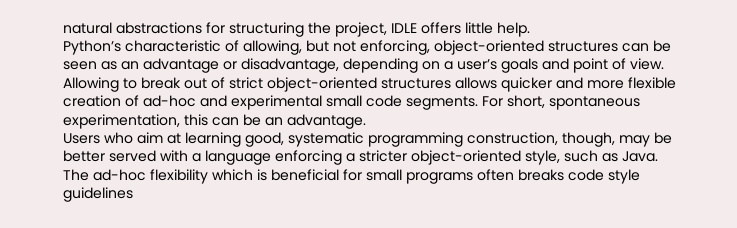natural abstractions for structuring the project, IDLE offers little help.
Python’s characteristic of allowing, but not enforcing, object-oriented structures can be seen as an advantage or disadvantage, depending on a user’s goals and point of view. Allowing to break out of strict object-oriented structures allows quicker and more flexible creation of ad-hoc and experimental small code segments. For short, spontaneous experimentation, this can be an advantage.
Users who aim at learning good, systematic programming construction, though, may be better served with a language enforcing a stricter object-oriented style, such as Java. The ad-hoc flexibility which is beneficial for small programs often breaks code style guidelines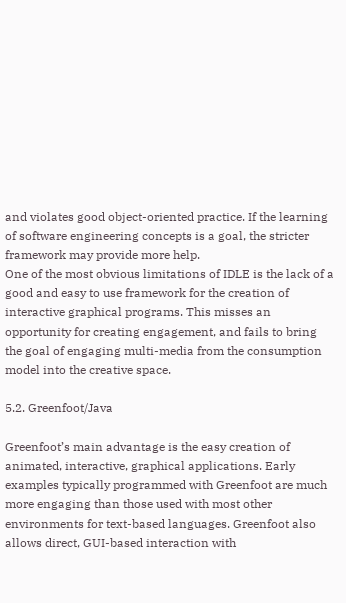and violates good object-oriented practice. If the learning of software engineering concepts is a goal, the stricter framework may provide more help.
One of the most obvious limitations of IDLE is the lack of a good and easy to use framework for the creation of interactive graphical programs. This misses an opportunity for creating engagement, and fails to bring the goal of engaging multi-media from the consumption model into the creative space.

5.2. Greenfoot/Java

Greenfoot’s main advantage is the easy creation of animated, interactive, graphical applications. Early examples typically programmed with Greenfoot are much more engaging than those used with most other environments for text-based languages. Greenfoot also allows direct, GUI-based interaction with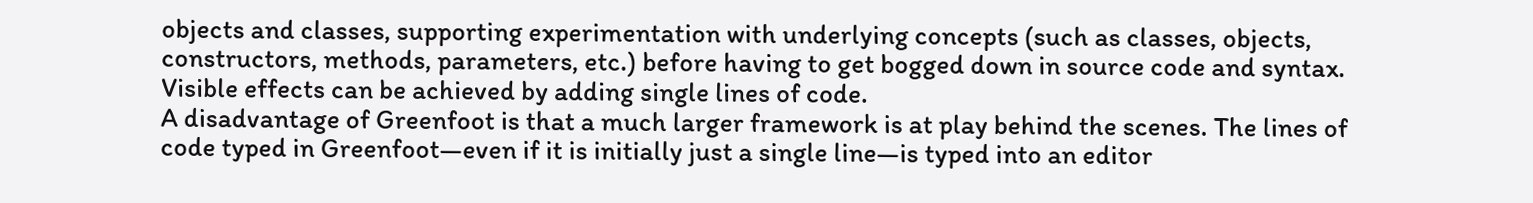objects and classes, supporting experimentation with underlying concepts (such as classes, objects, constructors, methods, parameters, etc.) before having to get bogged down in source code and syntax. Visible effects can be achieved by adding single lines of code.
A disadvantage of Greenfoot is that a much larger framework is at play behind the scenes. The lines of code typed in Greenfoot—even if it is initially just a single line—is typed into an editor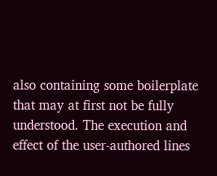also containing some boilerplate that may at first not be fully understood. The execution and effect of the user-authored lines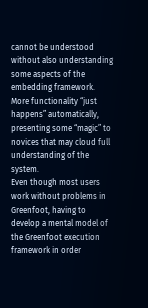cannot be understood without also understanding some aspects of the embedding framework. More functionality “just happens” automatically, presenting some “magic” to novices that may cloud full understanding of the system.
Even though most users work without problems in Greenfoot, having to develop a mental model of the Greenfoot execution framework in order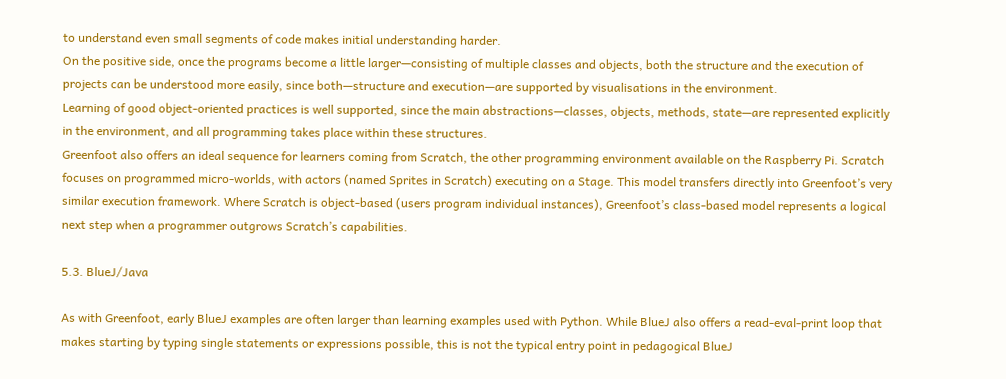to understand even small segments of code makes initial understanding harder.
On the positive side, once the programs become a little larger—consisting of multiple classes and objects, both the structure and the execution of projects can be understood more easily, since both—structure and execution—are supported by visualisations in the environment.
Learning of good object-oriented practices is well supported, since the main abstractions—classes, objects, methods, state—are represented explicitly in the environment, and all programming takes place within these structures.
Greenfoot also offers an ideal sequence for learners coming from Scratch, the other programming environment available on the Raspberry Pi. Scratch focuses on programmed micro-worlds, with actors (named Sprites in Scratch) executing on a Stage. This model transfers directly into Greenfoot’s very similar execution framework. Where Scratch is object-based (users program individual instances), Greenfoot’s class-based model represents a logical next step when a programmer outgrows Scratch’s capabilities.

5.3. BlueJ/Java

As with Greenfoot, early BlueJ examples are often larger than learning examples used with Python. While BlueJ also offers a read-eval-print loop that makes starting by typing single statements or expressions possible, this is not the typical entry point in pedagogical BlueJ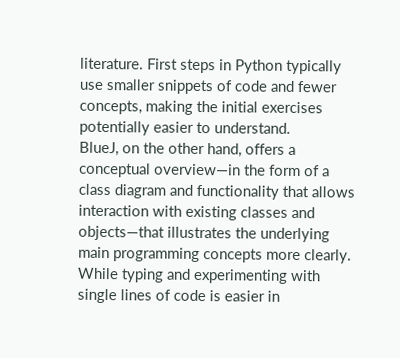literature. First steps in Python typically use smaller snippets of code and fewer concepts, making the initial exercises potentially easier to understand.
BlueJ, on the other hand, offers a conceptual overview—in the form of a class diagram and functionality that allows interaction with existing classes and objects—that illustrates the underlying main programming concepts more clearly. While typing and experimenting with single lines of code is easier in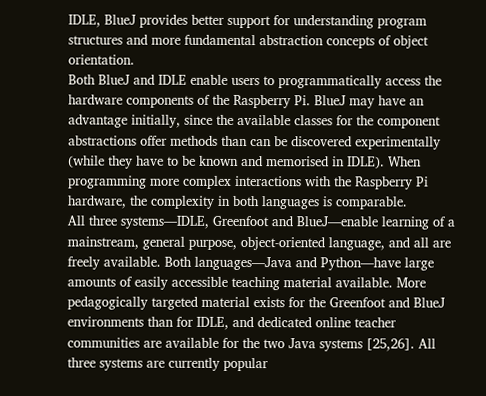IDLE, BlueJ provides better support for understanding program structures and more fundamental abstraction concepts of object orientation.
Both BlueJ and IDLE enable users to programmatically access the hardware components of the Raspberry Pi. BlueJ may have an advantage initially, since the available classes for the component abstractions offer methods than can be discovered experimentally (while they have to be known and memorised in IDLE). When programming more complex interactions with the Raspberry Pi hardware, the complexity in both languages is comparable.
All three systems—IDLE, Greenfoot and BlueJ—enable learning of a mainstream, general purpose, object-oriented language, and all are freely available. Both languages—Java and Python—have large amounts of easily accessible teaching material available. More pedagogically targeted material exists for the Greenfoot and BlueJ environments than for IDLE, and dedicated online teacher communities are available for the two Java systems [25,26]. All three systems are currently popular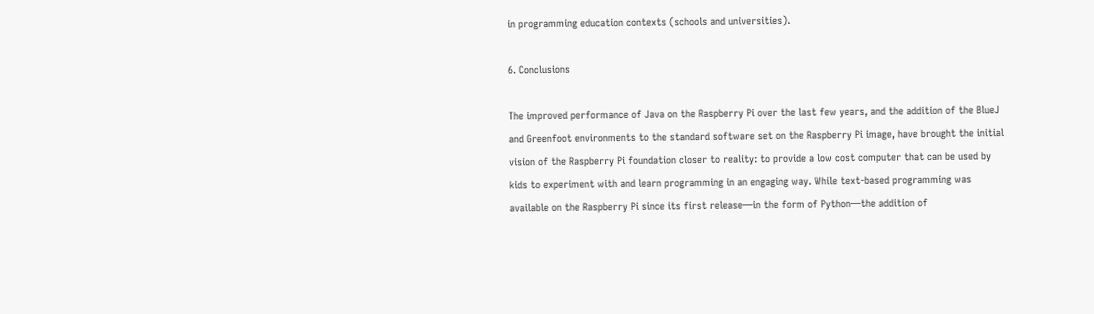in programming education contexts (schools and universities).

6. Conclusions

The improved performance of Java on the Raspberry Pi over the last few years, and the addition of the BlueJ and Greenfoot environments to the standard software set on the Raspberry Pi image, have brought the initial vision of the Raspberry Pi foundation closer to reality: to provide a low cost computer that can be used by kids to experiment with and learn programming in an engaging way. While text-based programming was available on the Raspberry Pi since its first release—in the form of Python—the addition of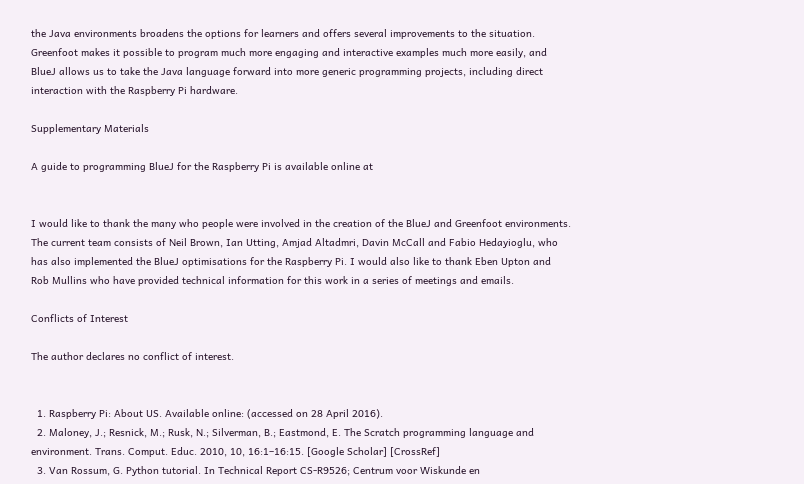the Java environments broadens the options for learners and offers several improvements to the situation. Greenfoot makes it possible to program much more engaging and interactive examples much more easily, and BlueJ allows us to take the Java language forward into more generic programming projects, including direct interaction with the Raspberry Pi hardware.

Supplementary Materials

A guide to programming BlueJ for the Raspberry Pi is available online at


I would like to thank the many who people were involved in the creation of the BlueJ and Greenfoot environments. The current team consists of Neil Brown, Ian Utting, Amjad Altadmri, Davin McCall and Fabio Hedayioglu, who has also implemented the BlueJ optimisations for the Raspberry Pi. I would also like to thank Eben Upton and Rob Mullins who have provided technical information for this work in a series of meetings and emails.

Conflicts of Interest

The author declares no conflict of interest.


  1. Raspberry Pi: About US. Available online: (accessed on 28 April 2016).
  2. Maloney, J.; Resnick, M.; Rusk, N.; Silverman, B.; Eastmond, E. The Scratch programming language and environment. Trans. Comput. Educ. 2010, 10, 16:1–16:15. [Google Scholar] [CrossRef]
  3. Van Rossum, G. Python tutorial. In Technical Report CS-R9526; Centrum voor Wiskunde en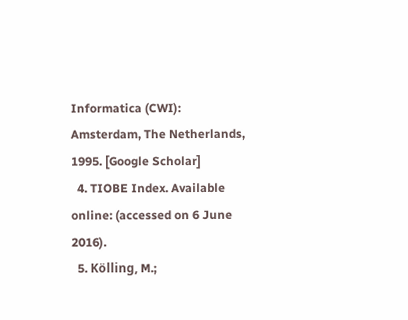Informatica (CWI): Amsterdam, The Netherlands, 1995. [Google Scholar]
  4. TIOBE Index. Available online: (accessed on 6 June 2016).
  5. Kölling, M.;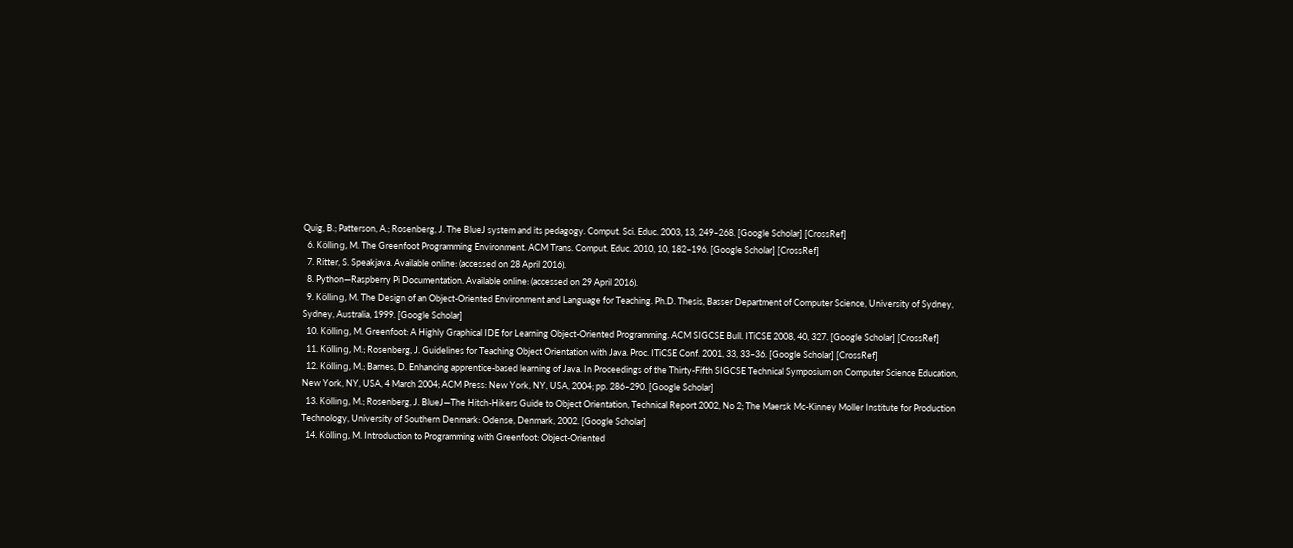Quig, B.; Patterson, A.; Rosenberg, J. The BlueJ system and its pedagogy. Comput. Sci. Educ. 2003, 13, 249–268. [Google Scholar] [CrossRef]
  6. Kölling, M. The Greenfoot Programming Environment. ACM Trans. Comput. Educ. 2010, 10, 182–196. [Google Scholar] [CrossRef]
  7. Ritter, S. Speakjava. Available online: (accessed on 28 April 2016).
  8. Python—Raspberry Pi Documentation. Available online: (accessed on 29 April 2016).
  9. Kölling, M. The Design of an Object-Oriented Environment and Language for Teaching. Ph.D. Thesis, Basser Department of Computer Science, University of Sydney, Sydney, Australia, 1999. [Google Scholar]
  10. Kölling, M. Greenfoot: A Highly Graphical IDE for Learning Object-Oriented Programming. ACM SIGCSE Bull. ITiCSE 2008, 40, 327. [Google Scholar] [CrossRef]
  11. Kölling, M.; Rosenberg, J. Guidelines for Teaching Object Orientation with Java. Proc. ITiCSE Conf. 2001, 33, 33–36. [Google Scholar] [CrossRef]
  12. Kölling, M.; Barnes, D. Enhancing apprentice-based learning of Java. In Proceedings of the Thirty-Fifth SIGCSE Technical Symposium on Computer Science Education, New York, NY, USA, 4 March 2004; ACM Press: New York, NY, USA, 2004; pp. 286–290. [Google Scholar]
  13. Kölling, M.; Rosenberg, J. BlueJ—The Hitch-Hikers Guide to Object Orientation, Technical Report 2002, No 2; The Maersk Mc-Kinney Moller Institute for Production Technology, University of Southern Denmark: Odense, Denmark, 2002. [Google Scholar]
  14. Kölling, M. Introduction to Programming with Greenfoot: Object-Oriented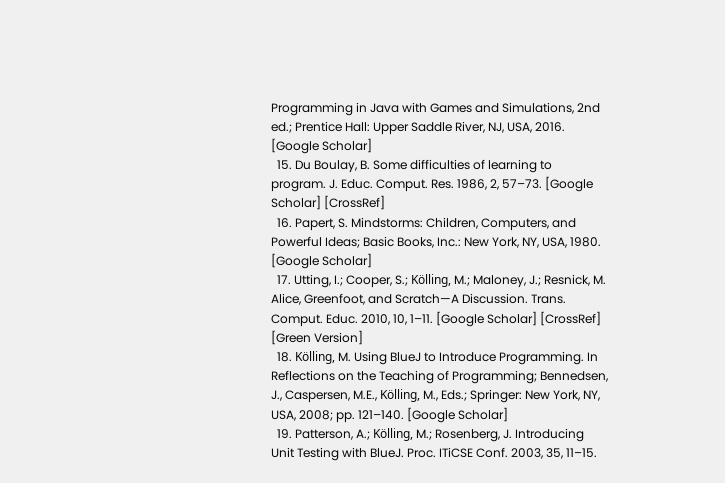Programming in Java with Games and Simulations, 2nd ed.; Prentice Hall: Upper Saddle River, NJ, USA, 2016. [Google Scholar]
  15. Du Boulay, B. Some difficulties of learning to program. J. Educ. Comput. Res. 1986, 2, 57–73. [Google Scholar] [CrossRef]
  16. Papert, S. Mindstorms: Children, Computers, and Powerful Ideas; Basic Books, Inc.: New York, NY, USA, 1980. [Google Scholar]
  17. Utting, I.; Cooper, S.; Kölling, M.; Maloney, J.; Resnick, M. Alice, Greenfoot, and Scratch—A Discussion. Trans. Comput. Educ. 2010, 10, 1–11. [Google Scholar] [CrossRef] [Green Version]
  18. Kölling, M. Using BlueJ to Introduce Programming. In Reflections on the Teaching of Programming; Bennedsen, J., Caspersen, M.E., Kölling, M., Eds.; Springer: New York, NY, USA, 2008; pp. 121–140. [Google Scholar]
  19. Patterson, A.; Kölling, M.; Rosenberg, J. Introducing Unit Testing with BlueJ. Proc. ITiCSE Conf. 2003, 35, 11–15.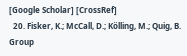[Google Scholar] [CrossRef]
  20. Fisker, K.; McCall, D.; Kölling, M.; Quig, B. Group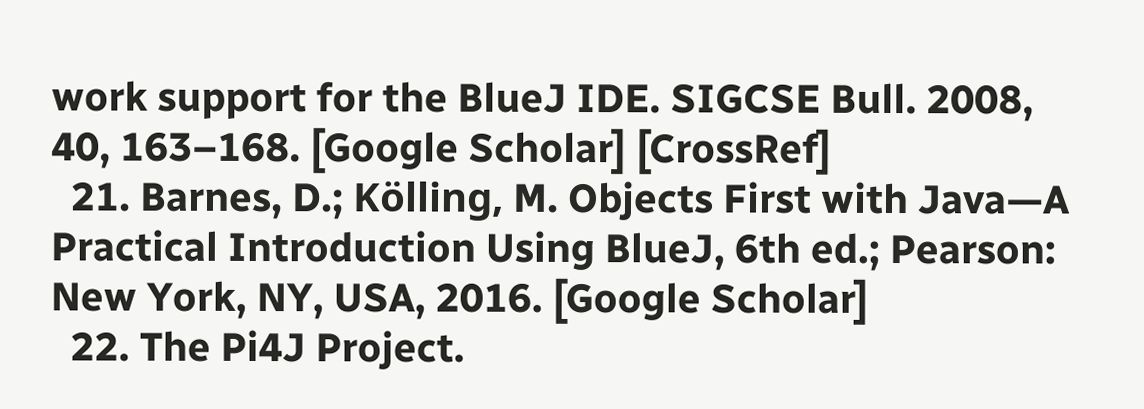work support for the BlueJ IDE. SIGCSE Bull. 2008, 40, 163–168. [Google Scholar] [CrossRef]
  21. Barnes, D.; Kölling, M. Objects First with Java—A Practical Introduction Using BlueJ, 6th ed.; Pearson: New York, NY, USA, 2016. [Google Scholar]
  22. The Pi4J Project.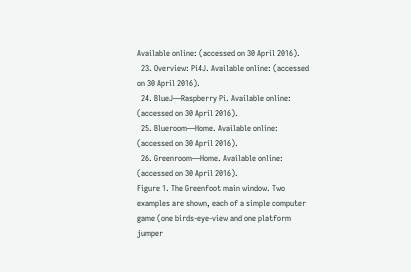Available online: (accessed on 30 April 2016).
  23. Overview: Pi4J. Available online: (accessed on 30 April 2016).
  24. BlueJ—Raspberry Pi. Available online: (accessed on 30 April 2016).
  25. Blueroom—Home. Available online: (accessed on 30 April 2016).
  26. Greenroom—Home. Available online: (accessed on 30 April 2016).
Figure 1. The Greenfoot main window. Two examples are shown, each of a simple computer game (one birds-eye-view and one platform jumper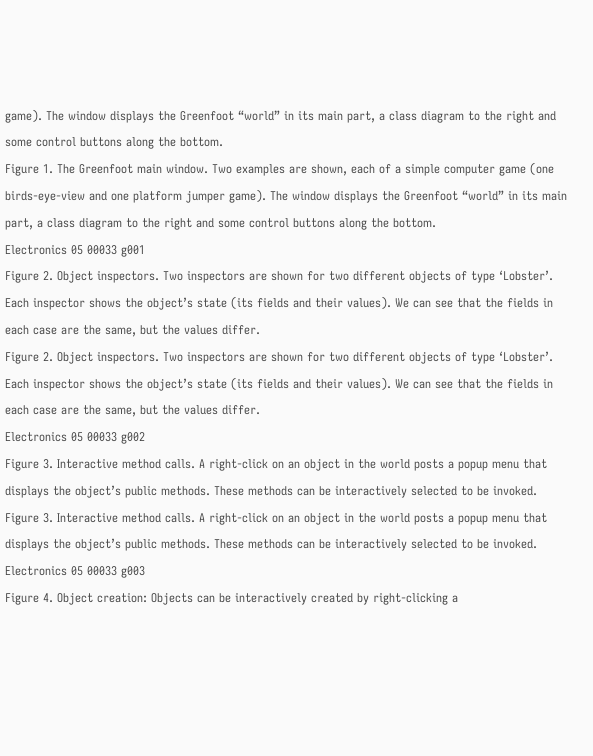game). The window displays the Greenfoot “world” in its main part, a class diagram to the right and some control buttons along the bottom.
Figure 1. The Greenfoot main window. Two examples are shown, each of a simple computer game (one birds-eye-view and one platform jumper game). The window displays the Greenfoot “world” in its main part, a class diagram to the right and some control buttons along the bottom.
Electronics 05 00033 g001
Figure 2. Object inspectors. Two inspectors are shown for two different objects of type ‘Lobster’. Each inspector shows the object’s state (its fields and their values). We can see that the fields in each case are the same, but the values differ.
Figure 2. Object inspectors. Two inspectors are shown for two different objects of type ‘Lobster’. Each inspector shows the object’s state (its fields and their values). We can see that the fields in each case are the same, but the values differ.
Electronics 05 00033 g002
Figure 3. Interactive method calls. A right-click on an object in the world posts a popup menu that displays the object’s public methods. These methods can be interactively selected to be invoked.
Figure 3. Interactive method calls. A right-click on an object in the world posts a popup menu that displays the object’s public methods. These methods can be interactively selected to be invoked.
Electronics 05 00033 g003
Figure 4. Object creation: Objects can be interactively created by right-clicking a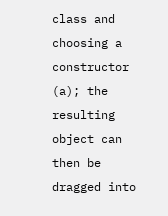class and choosing a constructor (a); the resulting object can then be dragged into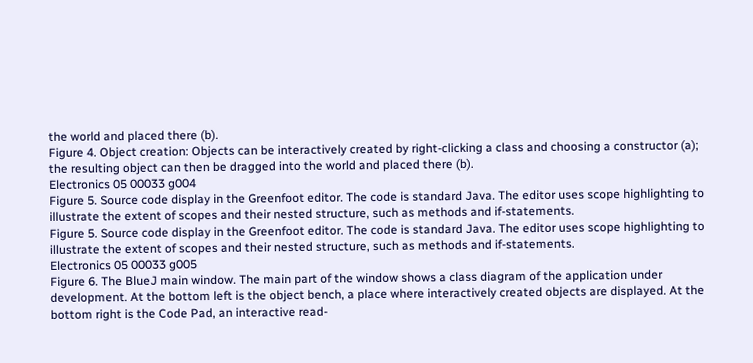the world and placed there (b).
Figure 4. Object creation: Objects can be interactively created by right-clicking a class and choosing a constructor (a); the resulting object can then be dragged into the world and placed there (b).
Electronics 05 00033 g004
Figure 5. Source code display in the Greenfoot editor. The code is standard Java. The editor uses scope highlighting to illustrate the extent of scopes and their nested structure, such as methods and if-statements.
Figure 5. Source code display in the Greenfoot editor. The code is standard Java. The editor uses scope highlighting to illustrate the extent of scopes and their nested structure, such as methods and if-statements.
Electronics 05 00033 g005
Figure 6. The BlueJ main window. The main part of the window shows a class diagram of the application under development. At the bottom left is the object bench, a place where interactively created objects are displayed. At the bottom right is the Code Pad, an interactive read-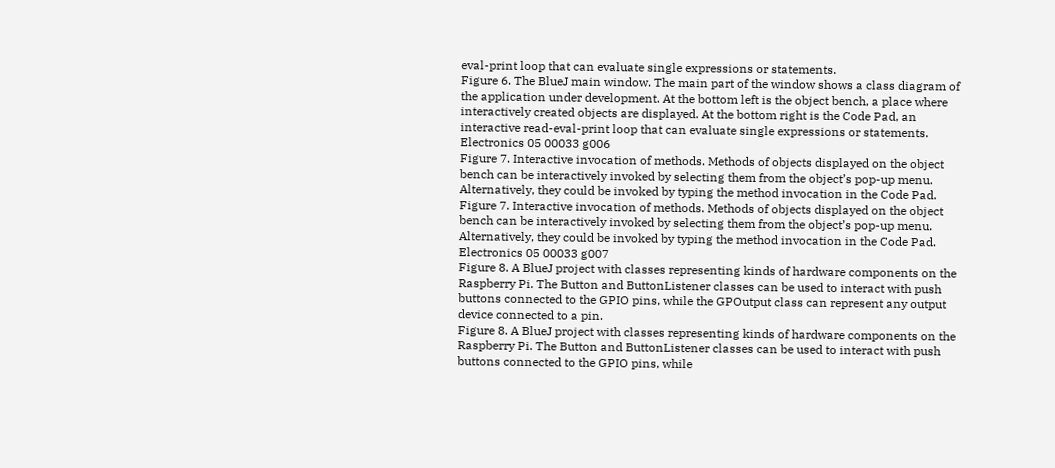eval-print loop that can evaluate single expressions or statements.
Figure 6. The BlueJ main window. The main part of the window shows a class diagram of the application under development. At the bottom left is the object bench, a place where interactively created objects are displayed. At the bottom right is the Code Pad, an interactive read-eval-print loop that can evaluate single expressions or statements.
Electronics 05 00033 g006
Figure 7. Interactive invocation of methods. Methods of objects displayed on the object bench can be interactively invoked by selecting them from the object’s pop-up menu. Alternatively, they could be invoked by typing the method invocation in the Code Pad.
Figure 7. Interactive invocation of methods. Methods of objects displayed on the object bench can be interactively invoked by selecting them from the object’s pop-up menu. Alternatively, they could be invoked by typing the method invocation in the Code Pad.
Electronics 05 00033 g007
Figure 8. A BlueJ project with classes representing kinds of hardware components on the Raspberry Pi. The Button and ButtonListener classes can be used to interact with push buttons connected to the GPIO pins, while the GPOutput class can represent any output device connected to a pin.
Figure 8. A BlueJ project with classes representing kinds of hardware components on the Raspberry Pi. The Button and ButtonListener classes can be used to interact with push buttons connected to the GPIO pins, while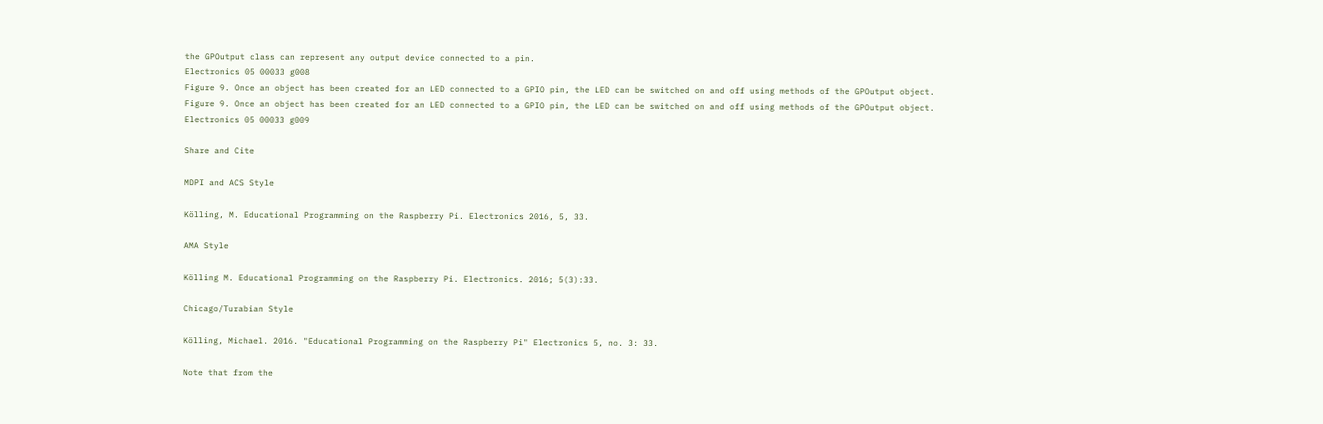the GPOutput class can represent any output device connected to a pin.
Electronics 05 00033 g008
Figure 9. Once an object has been created for an LED connected to a GPIO pin, the LED can be switched on and off using methods of the GPOutput object.
Figure 9. Once an object has been created for an LED connected to a GPIO pin, the LED can be switched on and off using methods of the GPOutput object.
Electronics 05 00033 g009

Share and Cite

MDPI and ACS Style

Kölling, M. Educational Programming on the Raspberry Pi. Electronics 2016, 5, 33.

AMA Style

Kölling M. Educational Programming on the Raspberry Pi. Electronics. 2016; 5(3):33.

Chicago/Turabian Style

Kölling, Michael. 2016. "Educational Programming on the Raspberry Pi" Electronics 5, no. 3: 33.

Note that from the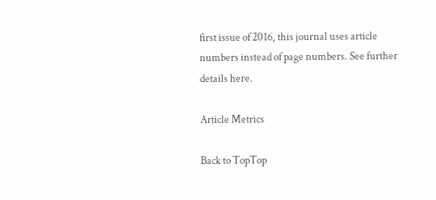first issue of 2016, this journal uses article numbers instead of page numbers. See further details here.

Article Metrics

Back to TopTop